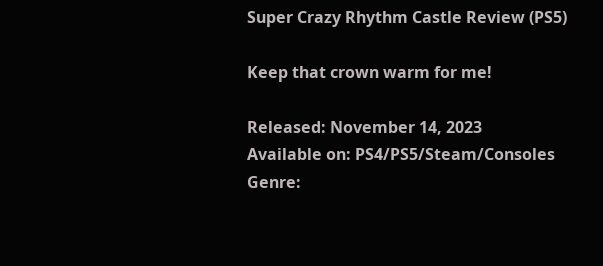Super Crazy Rhythm Castle Review (PS5)

Keep that crown warm for me!

Released: November 14, 2023
Available on: PS4/PS5/Steam/Consoles
Genre: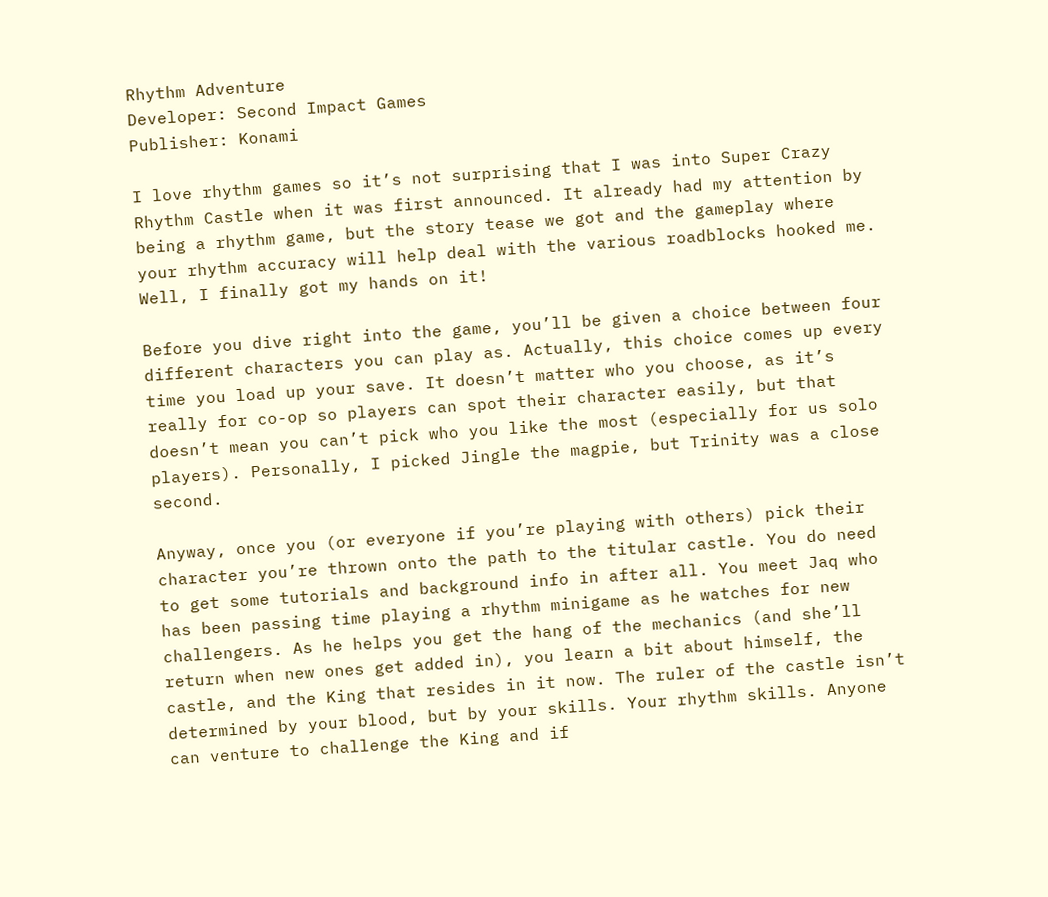Rhythm Adventure
Developer: Second Impact Games
Publisher: Konami

I love rhythm games so it’s not surprising that I was into Super Crazy Rhythm Castle when it was first announced. It already had my attention by being a rhythm game, but the story tease we got and the gameplay where your rhythm accuracy will help deal with the various roadblocks hooked me. Well, I finally got my hands on it!

Before you dive right into the game, you’ll be given a choice between four different characters you can play as. Actually, this choice comes up every time you load up your save. It doesn’t matter who you choose, as it’s really for co-op so players can spot their character easily, but that doesn’t mean you can’t pick who you like the most (especially for us solo players). Personally, I picked Jingle the magpie, but Trinity was a close second.

Anyway, once you (or everyone if you’re playing with others) pick their character you’re thrown onto the path to the titular castle. You do need to get some tutorials and background info in after all. You meet Jaq who has been passing time playing a rhythm minigame as he watches for new challengers. As he helps you get the hang of the mechanics (and she’ll return when new ones get added in), you learn a bit about himself, the castle, and the King that resides in it now. The ruler of the castle isn’t determined by your blood, but by your skills. Your rhythm skills. Anyone can venture to challenge the King and if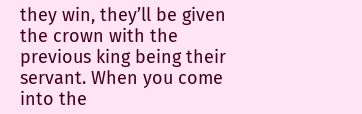they win, they’ll be given the crown with the previous king being their servant. When you come into the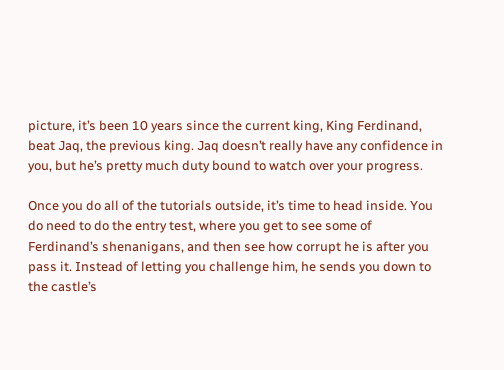picture, it’s been 10 years since the current king, King Ferdinand, beat Jaq, the previous king. Jaq doesn’t really have any confidence in you, but he’s pretty much duty bound to watch over your progress.

Once you do all of the tutorials outside, it’s time to head inside. You do need to do the entry test, where you get to see some of Ferdinand’s shenanigans, and then see how corrupt he is after you pass it. Instead of letting you challenge him, he sends you down to the castle’s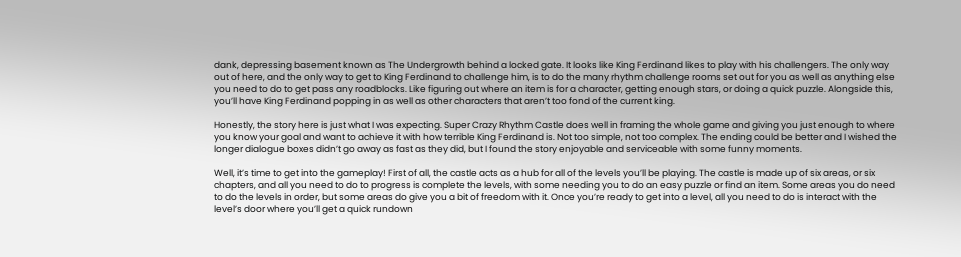dank, depressing basement known as The Undergrowth behind a locked gate. It looks like King Ferdinand likes to play with his challengers. The only way out of here, and the only way to get to King Ferdinand to challenge him, is to do the many rhythm challenge rooms set out for you as well as anything else you need to do to get pass any roadblocks. Like figuring out where an item is for a character, getting enough stars, or doing a quick puzzle. Alongside this, you’ll have King Ferdinand popping in as well as other characters that aren’t too fond of the current king.

Honestly, the story here is just what I was expecting. Super Crazy Rhythm Castle does well in framing the whole game and giving you just enough to where you know your goal and want to achieve it with how terrible King Ferdinand is. Not too simple, not too complex. The ending could be better and I wished the longer dialogue boxes didn’t go away as fast as they did, but I found the story enjoyable and serviceable with some funny moments.

Well, it’s time to get into the gameplay! First of all, the castle acts as a hub for all of the levels you’ll be playing. The castle is made up of six areas, or six chapters, and all you need to do to progress is complete the levels, with some needing you to do an easy puzzle or find an item. Some areas you do need to do the levels in order, but some areas do give you a bit of freedom with it. Once you’re ready to get into a level, all you need to do is interact with the level’s door where you’ll get a quick rundown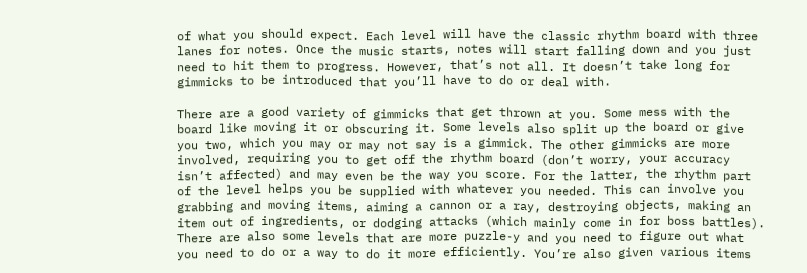of what you should expect. Each level will have the classic rhythm board with three lanes for notes. Once the music starts, notes will start falling down and you just need to hit them to progress. However, that’s not all. It doesn’t take long for gimmicks to be introduced that you’ll have to do or deal with.

There are a good variety of gimmicks that get thrown at you. Some mess with the board like moving it or obscuring it. Some levels also split up the board or give you two, which you may or may not say is a gimmick. The other gimmicks are more involved, requiring you to get off the rhythm board (don’t worry, your accuracy isn’t affected) and may even be the way you score. For the latter, the rhythm part of the level helps you be supplied with whatever you needed. This can involve you grabbing and moving items, aiming a cannon or a ray, destroying objects, making an item out of ingredients, or dodging attacks (which mainly come in for boss battles). There are also some levels that are more puzzle-y and you need to figure out what you need to do or a way to do it more efficiently. You’re also given various items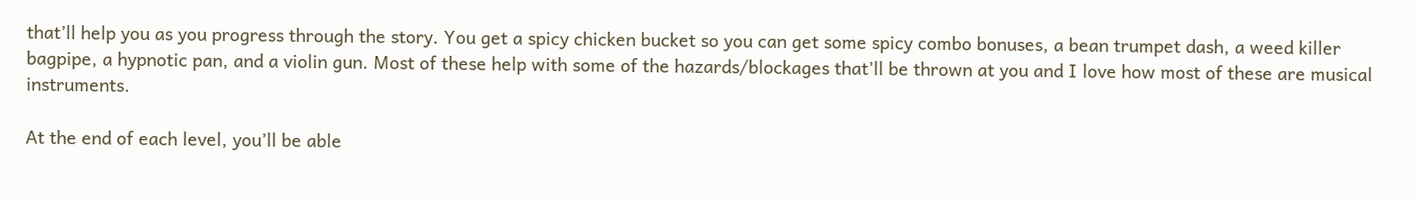that’ll help you as you progress through the story. You get a spicy chicken bucket so you can get some spicy combo bonuses, a bean trumpet dash, a weed killer bagpipe, a hypnotic pan, and a violin gun. Most of these help with some of the hazards/blockages that’ll be thrown at you and I love how most of these are musical instruments.

At the end of each level, you’ll be able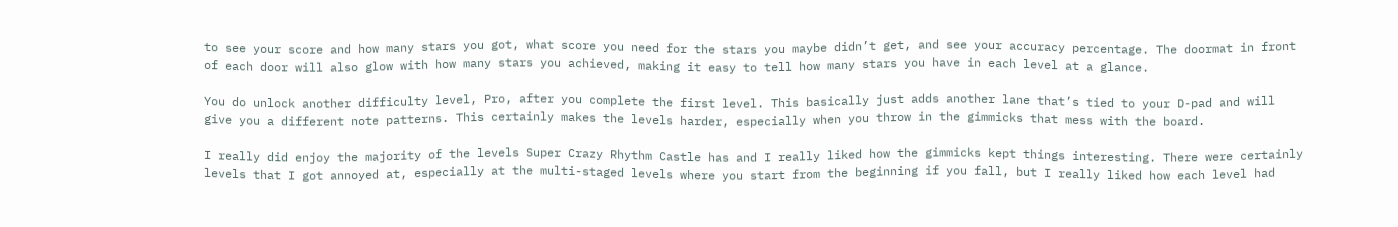to see your score and how many stars you got, what score you need for the stars you maybe didn’t get, and see your accuracy percentage. The doormat in front of each door will also glow with how many stars you achieved, making it easy to tell how many stars you have in each level at a glance.

You do unlock another difficulty level, Pro, after you complete the first level. This basically just adds another lane that’s tied to your D-pad and will give you a different note patterns. This certainly makes the levels harder, especially when you throw in the gimmicks that mess with the board.

I really did enjoy the majority of the levels Super Crazy Rhythm Castle has and I really liked how the gimmicks kept things interesting. There were certainly levels that I got annoyed at, especially at the multi-staged levels where you start from the beginning if you fall, but I really liked how each level had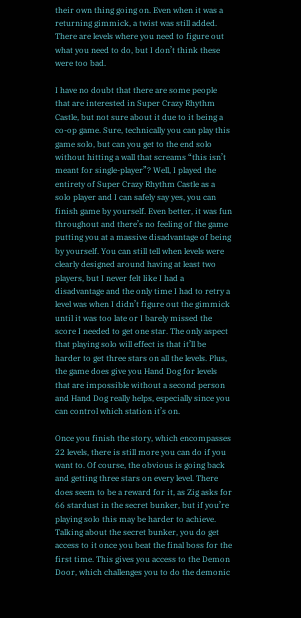their own thing going on. Even when it was a returning gimmick, a twist was still added. There are levels where you need to figure out what you need to do, but I don’t think these were too bad.

I have no doubt that there are some people that are interested in Super Crazy Rhythm Castle, but not sure about it due to it being a co-op game. Sure, technically you can play this game solo, but can you get to the end solo without hitting a wall that screams “this isn’t meant for single-player”? Well, I played the entirety of Super Crazy Rhythm Castle as a solo player and I can safely say yes, you can finish game by yourself. Even better, it was fun throughout and there’s no feeling of the game putting you at a massive disadvantage of being by yourself. You can still tell when levels were clearly designed around having at least two players, but I never felt like I had a disadvantage and the only time I had to retry a level was when I didn’t figure out the gimmick until it was too late or I barely missed the score I needed to get one star. The only aspect that playing solo will effect is that it’ll be harder to get three stars on all the levels. Plus, the game does give you Hand Dog for levels that are impossible without a second person and Hand Dog really helps, especially since you can control which station it’s on.

Once you finish the story, which encompasses 22 levels, there is still more you can do if you want to. Of course, the obvious is going back and getting three stars on every level. There does seem to be a reward for it, as Zig asks for 66 stardust in the secret bunker, but if you’re playing solo this may be harder to achieve. Talking about the secret bunker, you do get access to it once you beat the final boss for the first time. This gives you access to the Demon Door, which challenges you to do the demonic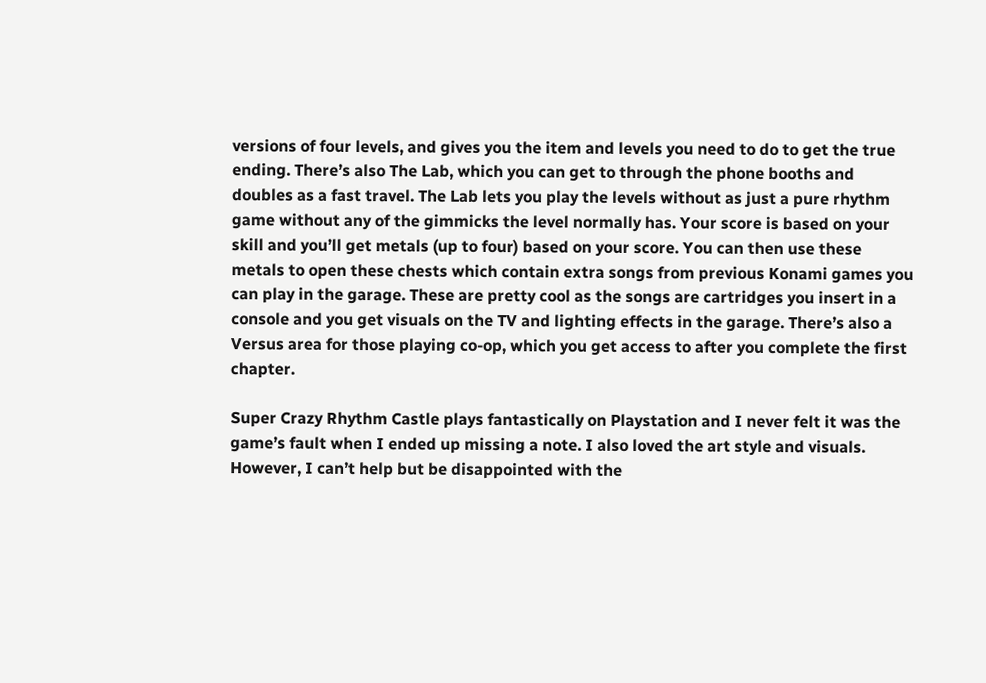versions of four levels, and gives you the item and levels you need to do to get the true ending. There’s also The Lab, which you can get to through the phone booths and doubles as a fast travel. The Lab lets you play the levels without as just a pure rhythm game without any of the gimmicks the level normally has. Your score is based on your skill and you’ll get metals (up to four) based on your score. You can then use these metals to open these chests which contain extra songs from previous Konami games you can play in the garage. These are pretty cool as the songs are cartridges you insert in a console and you get visuals on the TV and lighting effects in the garage. There’s also a Versus area for those playing co-op, which you get access to after you complete the first chapter.

Super Crazy Rhythm Castle plays fantastically on Playstation and I never felt it was the game’s fault when I ended up missing a note. I also loved the art style and visuals. However, I can’t help but be disappointed with the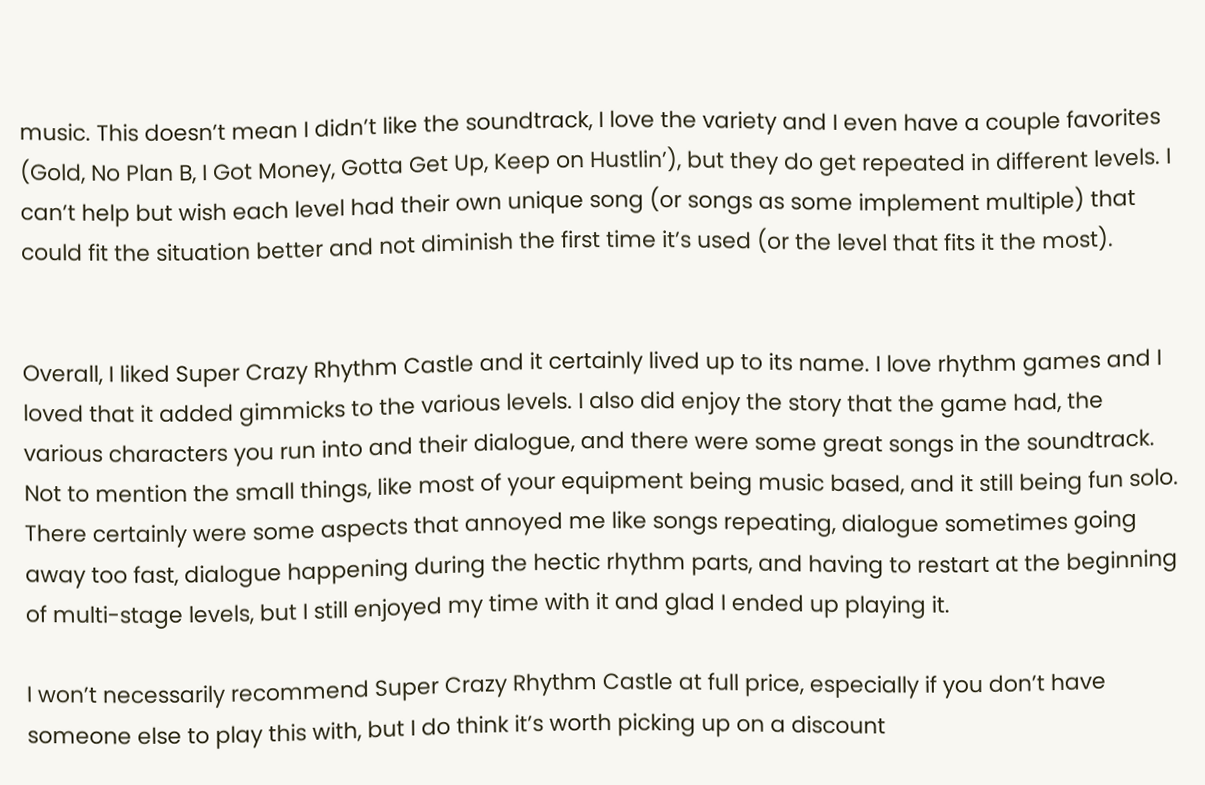music. This doesn’t mean I didn’t like the soundtrack, I love the variety and I even have a couple favorites (Gold, No Plan B, I Got Money, Gotta Get Up, Keep on Hustlin’), but they do get repeated in different levels. I can’t help but wish each level had their own unique song (or songs as some implement multiple) that could fit the situation better and not diminish the first time it’s used (or the level that fits it the most).


Overall, I liked Super Crazy Rhythm Castle and it certainly lived up to its name. I love rhythm games and I loved that it added gimmicks to the various levels. I also did enjoy the story that the game had, the various characters you run into and their dialogue, and there were some great songs in the soundtrack. Not to mention the small things, like most of your equipment being music based, and it still being fun solo. There certainly were some aspects that annoyed me like songs repeating, dialogue sometimes going away too fast, dialogue happening during the hectic rhythm parts, and having to restart at the beginning of multi-stage levels, but I still enjoyed my time with it and glad I ended up playing it.

I won’t necessarily recommend Super Crazy Rhythm Castle at full price, especially if you don’t have someone else to play this with, but I do think it’s worth picking up on a discount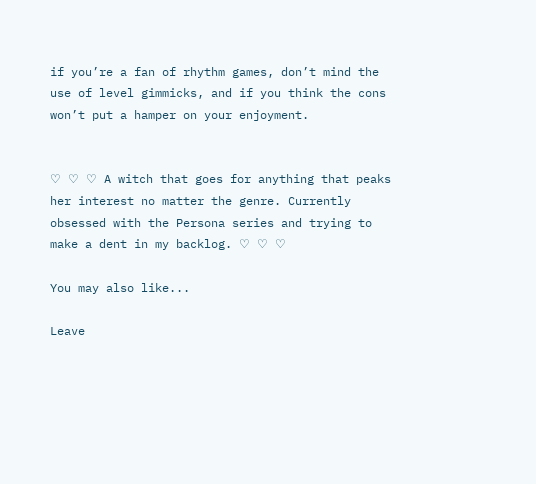if you’re a fan of rhythm games, don’t mind the use of level gimmicks, and if you think the cons won’t put a hamper on your enjoyment.


♡ ♡ ♡ A witch that goes for anything that peaks her interest no matter the genre. Currently obsessed with the Persona series and trying to make a dent in my backlog. ♡ ♡ ♡

You may also like...

Leave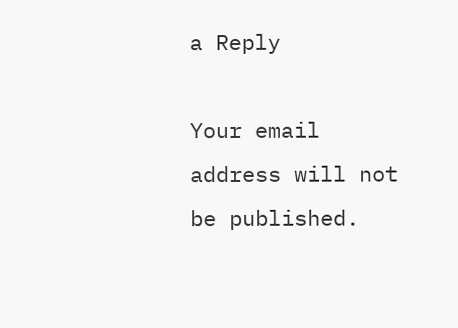a Reply

Your email address will not be published.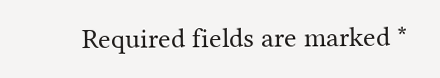Required fields are marked *